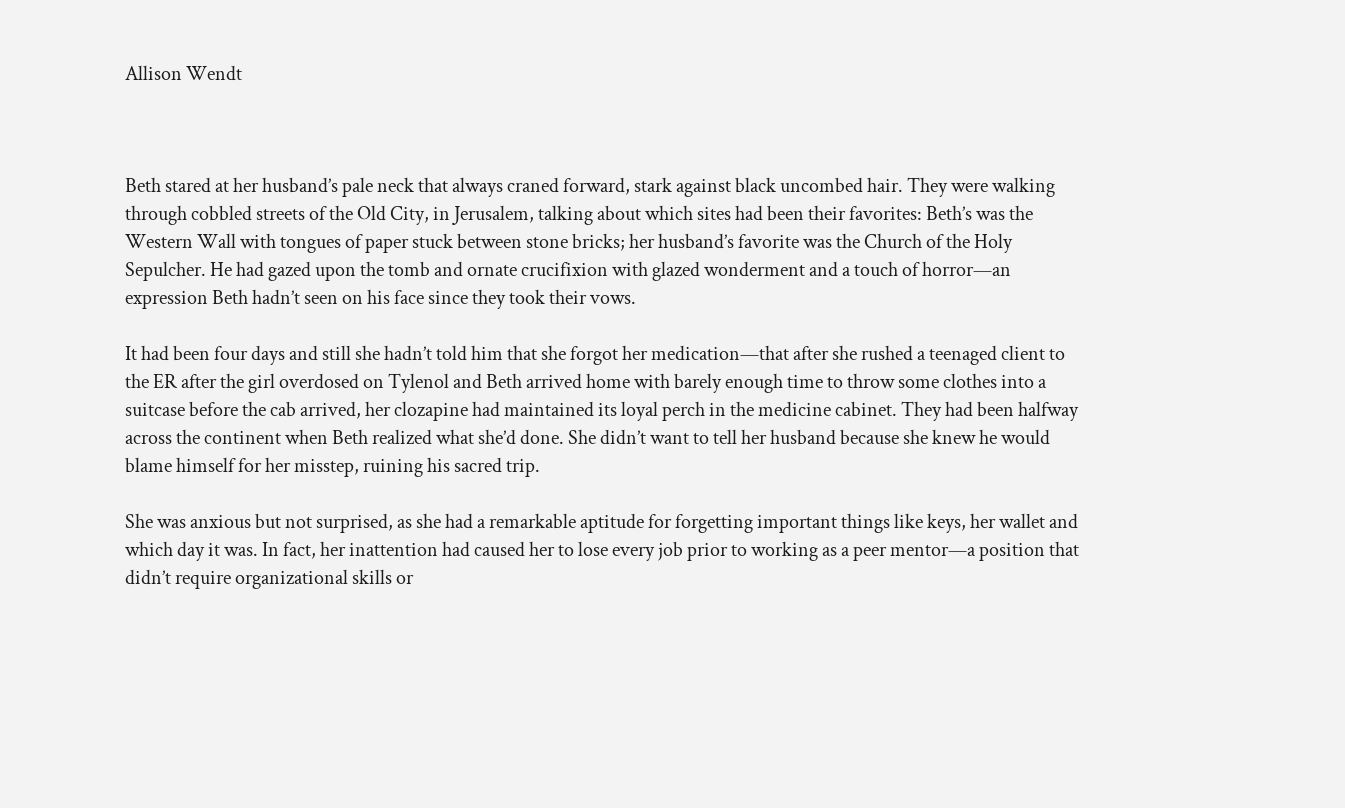Allison Wendt



Beth stared at her husband’s pale neck that always craned forward, stark against black uncombed hair. They were walking through cobbled streets of the Old City, in Jerusalem, talking about which sites had been their favorites: Beth’s was the Western Wall with tongues of paper stuck between stone bricks; her husband’s favorite was the Church of the Holy Sepulcher. He had gazed upon the tomb and ornate crucifixion with glazed wonderment and a touch of horror—an expression Beth hadn’t seen on his face since they took their vows.

It had been four days and still she hadn’t told him that she forgot her medication—that after she rushed a teenaged client to the ER after the girl overdosed on Tylenol and Beth arrived home with barely enough time to throw some clothes into a suitcase before the cab arrived, her clozapine had maintained its loyal perch in the medicine cabinet. They had been halfway across the continent when Beth realized what she’d done. She didn’t want to tell her husband because she knew he would blame himself for her misstep, ruining his sacred trip.

She was anxious but not surprised, as she had a remarkable aptitude for forgetting important things like keys, her wallet and which day it was. In fact, her inattention had caused her to lose every job prior to working as a peer mentor—a position that didn’t require organizational skills or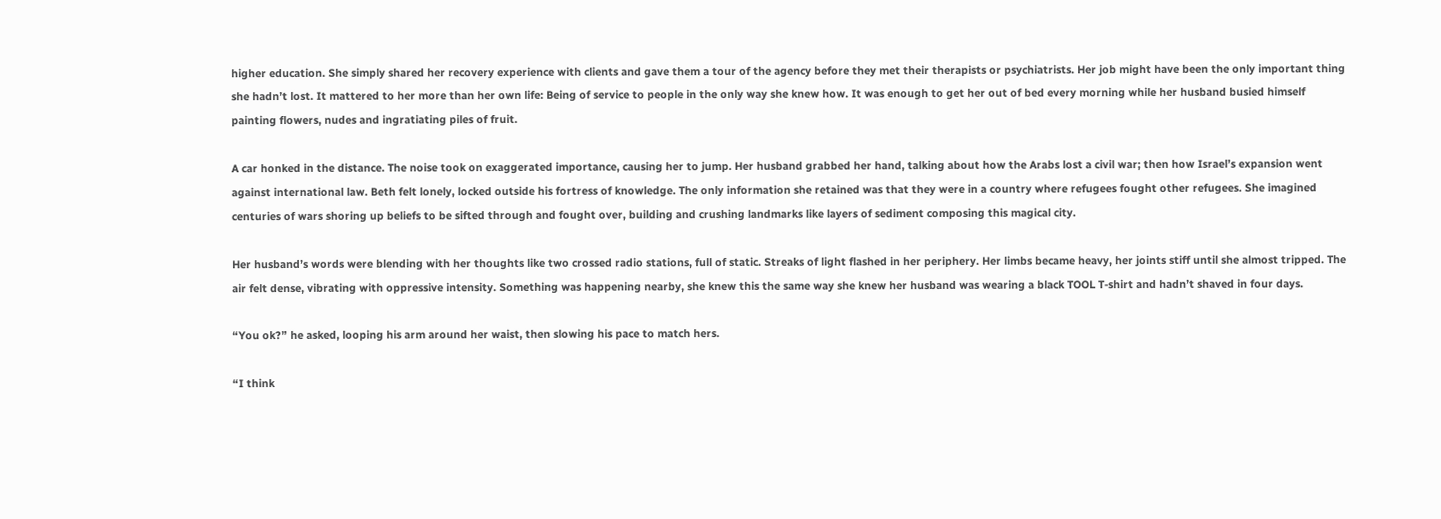higher education. She simply shared her recovery experience with clients and gave them a tour of the agency before they met their therapists or psychiatrists. Her job might have been the only important thing she hadn’t lost. It mattered to her more than her own life: Being of service to people in the only way she knew how. It was enough to get her out of bed every morning while her husband busied himself painting flowers, nudes and ingratiating piles of fruit.

A car honked in the distance. The noise took on exaggerated importance, causing her to jump. Her husband grabbed her hand, talking about how the Arabs lost a civil war; then how Israel’s expansion went against international law. Beth felt lonely, locked outside his fortress of knowledge. The only information she retained was that they were in a country where refugees fought other refugees. She imagined centuries of wars shoring up beliefs to be sifted through and fought over, building and crushing landmarks like layers of sediment composing this magical city.

Her husband’s words were blending with her thoughts like two crossed radio stations, full of static. Streaks of light flashed in her periphery. Her limbs became heavy, her joints stiff until she almost tripped. The air felt dense, vibrating with oppressive intensity. Something was happening nearby, she knew this the same way she knew her husband was wearing a black TOOL T-shirt and hadn’t shaved in four days.

“You ok?” he asked, looping his arm around her waist, then slowing his pace to match hers.

“I think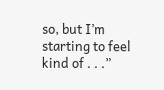so, but I’m starting to feel kind of . . .”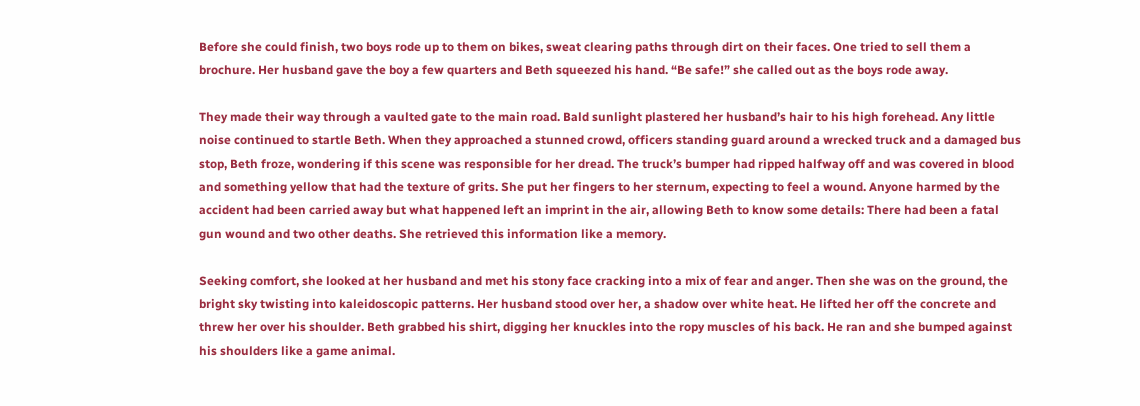Before she could finish, two boys rode up to them on bikes, sweat clearing paths through dirt on their faces. One tried to sell them a brochure. Her husband gave the boy a few quarters and Beth squeezed his hand. “Be safe!” she called out as the boys rode away.

They made their way through a vaulted gate to the main road. Bald sunlight plastered her husband’s hair to his high forehead. Any little noise continued to startle Beth. When they approached a stunned crowd, officers standing guard around a wrecked truck and a damaged bus stop, Beth froze, wondering if this scene was responsible for her dread. The truck’s bumper had ripped halfway off and was covered in blood and something yellow that had the texture of grits. She put her fingers to her sternum, expecting to feel a wound. Anyone harmed by the accident had been carried away but what happened left an imprint in the air, allowing Beth to know some details: There had been a fatal gun wound and two other deaths. She retrieved this information like a memory.

Seeking comfort, she looked at her husband and met his stony face cracking into a mix of fear and anger. Then she was on the ground, the bright sky twisting into kaleidoscopic patterns. Her husband stood over her, a shadow over white heat. He lifted her off the concrete and threw her over his shoulder. Beth grabbed his shirt, digging her knuckles into the ropy muscles of his back. He ran and she bumped against his shoulders like a game animal.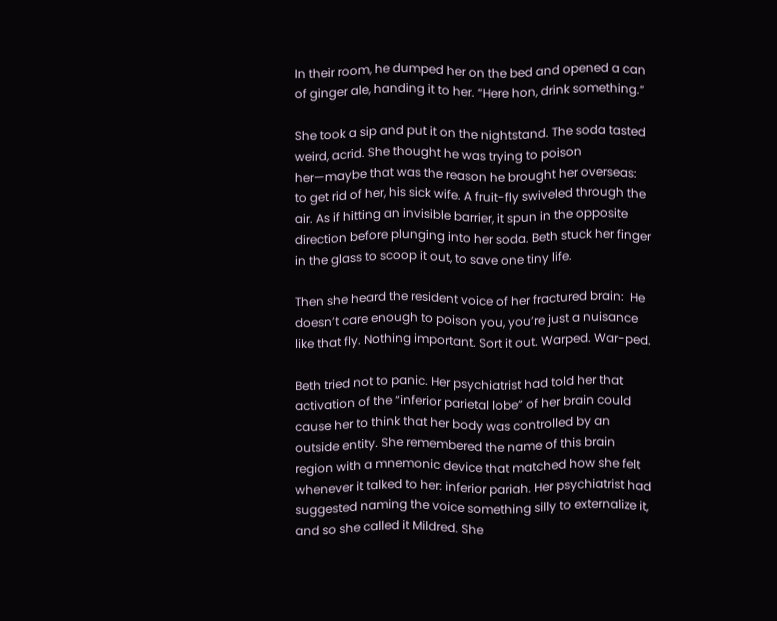In their room, he dumped her on the bed and opened a can of ginger ale, handing it to her. “Here hon, drink something.”

She took a sip and put it on the nightstand. The soda tasted weird, acrid. She thought he was trying to poison her—maybe that was the reason he brought her overseas: to get rid of her, his sick wife. A fruit-fly swiveled through the air. As if hitting an invisible barrier, it spun in the opposite direction before plunging into her soda. Beth stuck her finger in the glass to scoop it out, to save one tiny life.

Then she heard the resident voice of her fractured brain:  He doesn’t care enough to poison you, you’re just a nuisance like that fly. Nothing important. Sort it out. Warped. War-ped.

Beth tried not to panic. Her psychiatrist had told her that activation of the “inferior parietal lobe” of her brain could cause her to think that her body was controlled by an outside entity. She remembered the name of this brain region with a mnemonic device that matched how she felt whenever it talked to her: inferior pariah. Her psychiatrist had suggested naming the voice something silly to externalize it, and so she called it Mildred. She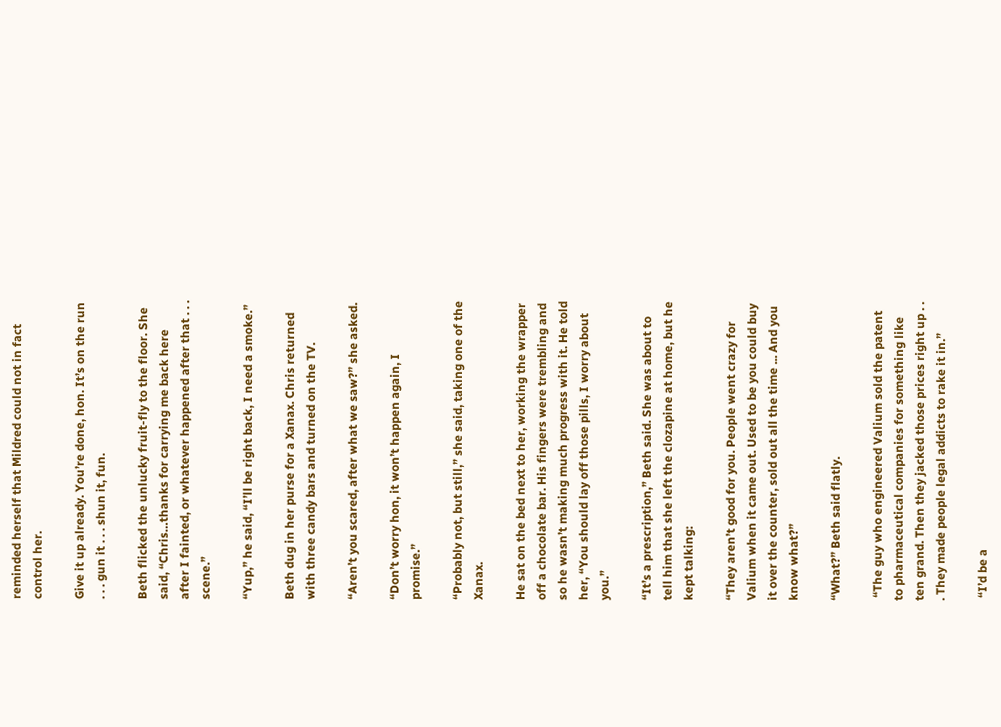reminded herself that Mildred could not in fact control her.

Give it up already. You’re done, hon. It’s on the run . . . gun it . . . shun it, fun.

Beth flicked the unlucky fruit-fly to the floor. She said, “Chris…thanks for carrying me back here after I fainted, or whatever happened after that . . . scene.”

“Yup,” he said, “I’ll be right back, I need a smoke.”

Beth dug in her purse for a Xanax. Chris returned with three candy bars and turned on the TV.

“Aren’t you scared, after what we saw?” she asked.

“Don’t worry hon, it won’t happen again, I promise.”

“Probably not, but still,” she said, taking one of the Xanax.

He sat on the bed next to her, working the wrapper off a chocolate bar. His fingers were trembling and so he wasn’t making much progress with it. He told her, “You should lay off those pills, I worry about you.”

“It’s a prescription,” Beth said. She was about to tell him that she left the clozapine at home, but he kept talking:

“They aren’t good for you. People went crazy for Valium when it came out. Used to be you could buy it over the counter, sold out all the time ... And you know what?”

“What?” Beth said flatly.

 “The guy who engineered Valium sold the patent to pharmaceutical companies for something like ten grand. Then they jacked those prices right up . . . They made people legal addicts to rake it in.”

 “I’d be a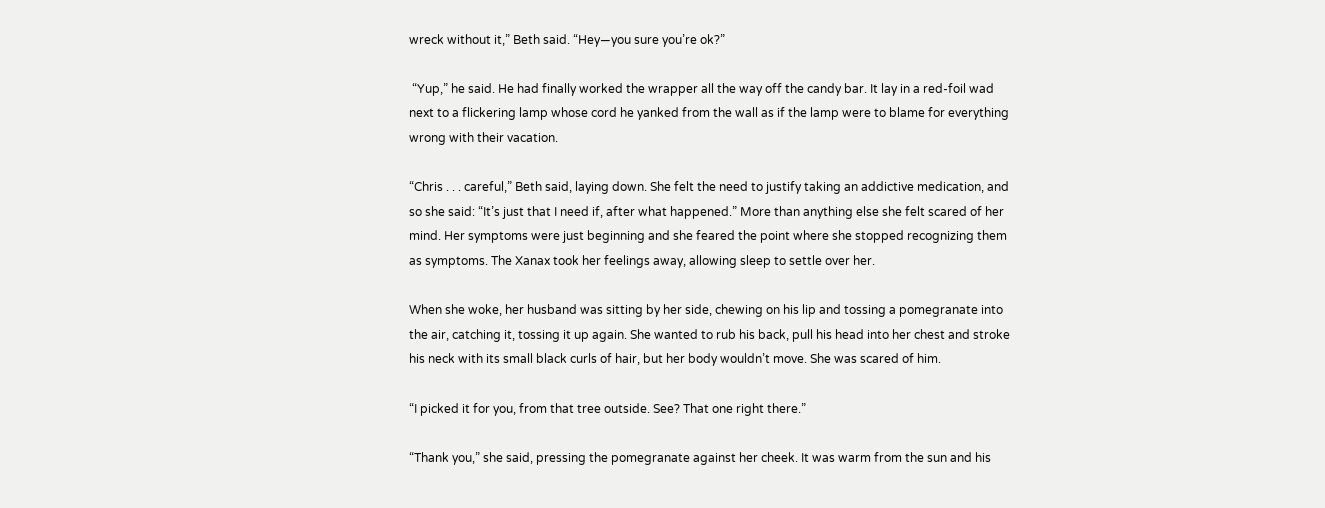wreck without it,” Beth said. “Hey—you sure you’re ok?”

 “Yup,” he said. He had finally worked the wrapper all the way off the candy bar. It lay in a red-foil wad next to a flickering lamp whose cord he yanked from the wall as if the lamp were to blame for everything wrong with their vacation.

“Chris . . . careful,” Beth said, laying down. She felt the need to justify taking an addictive medication, and so she said: “It’s just that I need if, after what happened.” More than anything else she felt scared of her mind. Her symptoms were just beginning and she feared the point where she stopped recognizing them as symptoms. The Xanax took her feelings away, allowing sleep to settle over her.

When she woke, her husband was sitting by her side, chewing on his lip and tossing a pomegranate into the air, catching it, tossing it up again. She wanted to rub his back, pull his head into her chest and stroke his neck with its small black curls of hair, but her body wouldn’t move. She was scared of him.

“I picked it for you, from that tree outside. See? That one right there.”

“Thank you,” she said, pressing the pomegranate against her cheek. It was warm from the sun and his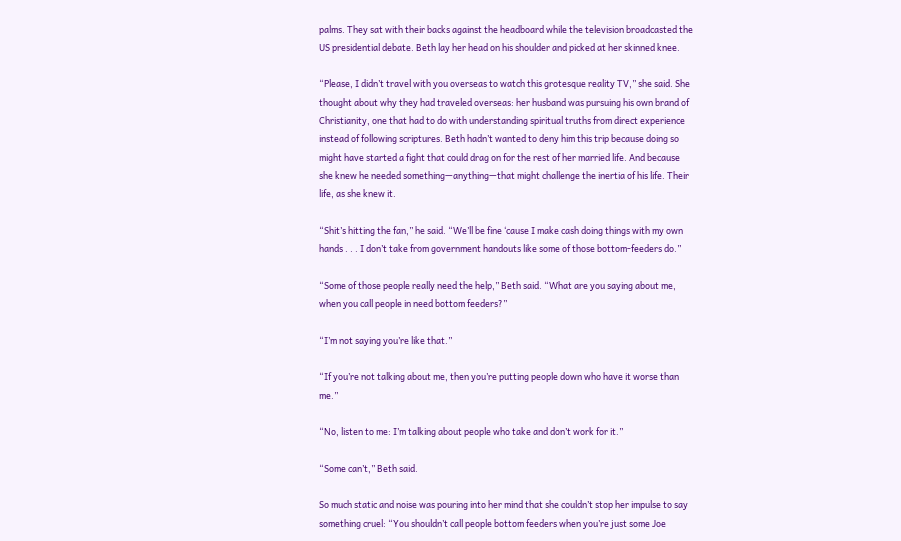palms. They sat with their backs against the headboard while the television broadcasted the US presidential debate. Beth lay her head on his shoulder and picked at her skinned knee.

“Please, I didn’t travel with you overseas to watch this grotesque reality TV,” she said. She thought about why they had traveled overseas: her husband was pursuing his own brand of Christianity, one that had to do with understanding spiritual truths from direct experience instead of following scriptures. Beth hadn’t wanted to deny him this trip because doing so might have started a fight that could drag on for the rest of her married life. And because she knew he needed something—anything—that might challenge the inertia of his life. Their life, as she knew it.

“Shit’s hitting the fan,” he said. “We’ll be fine ‘cause I make cash doing things with my own hands . . . I don’t take from government handouts like some of those bottom-feeders do.”

“Some of those people really need the help,” Beth said. “What are you saying about me, when you call people in need bottom feeders?”

“I’m not saying you’re like that.”

“If you’re not talking about me, then you’re putting people down who have it worse than me.”

“No, listen to me: I’m talking about people who take and don’t work for it.”

“Some can’t,” Beth said.

So much static and noise was pouring into her mind that she couldn’t stop her impulse to say something cruel: “You shouldn’t call people bottom feeders when you’re just some Joe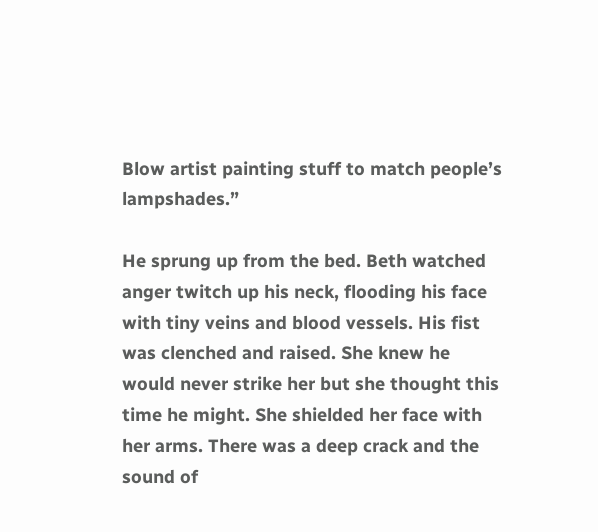Blow artist painting stuff to match people’s lampshades.”

He sprung up from the bed. Beth watched anger twitch up his neck, flooding his face with tiny veins and blood vessels. His fist was clenched and raised. She knew he would never strike her but she thought this time he might. She shielded her face with her arms. There was a deep crack and the sound of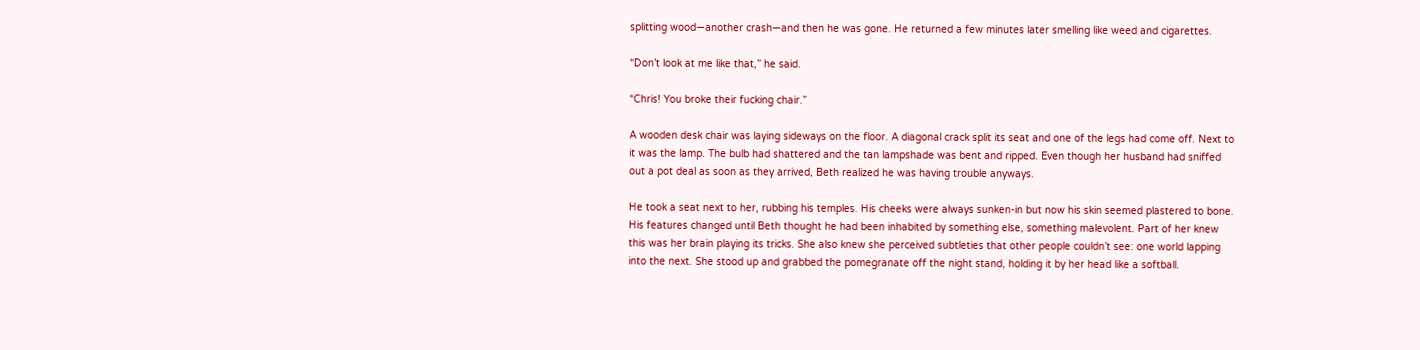splitting wood—another crash—and then he was gone. He returned a few minutes later smelling like weed and cigarettes.

“Don’t look at me like that,” he said.

“Chris! You broke their fucking chair.”

A wooden desk chair was laying sideways on the floor. A diagonal crack split its seat and one of the legs had come off. Next to it was the lamp. The bulb had shattered and the tan lampshade was bent and ripped. Even though her husband had sniffed out a pot deal as soon as they arrived, Beth realized he was having trouble anyways.

He took a seat next to her, rubbing his temples. His cheeks were always sunken-in but now his skin seemed plastered to bone. His features changed until Beth thought he had been inhabited by something else, something malevolent. Part of her knew this was her brain playing its tricks. She also knew she perceived subtleties that other people couldn’t see: one world lapping into the next. She stood up and grabbed the pomegranate off the night stand, holding it by her head like a softball.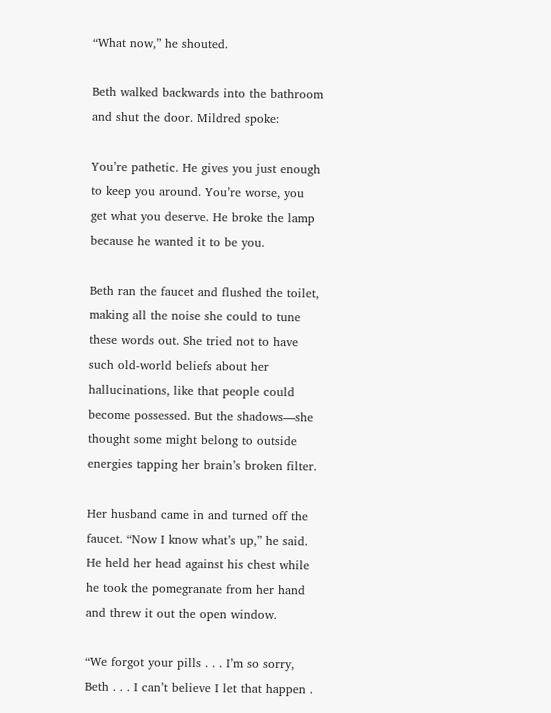“What now,” he shouted.

Beth walked backwards into the bathroom and shut the door. Mildred spoke:

You’re pathetic. He gives you just enough to keep you around. You’re worse, you get what you deserve. He broke the lamp because he wanted it to be you.

Beth ran the faucet and flushed the toilet, making all the noise she could to tune these words out. She tried not to have such old-world beliefs about her hallucinations, like that people could become possessed. But the shadows—she thought some might belong to outside energies tapping her brain’s broken filter.

Her husband came in and turned off the faucet. “Now I know what’s up,” he said. He held her head against his chest while he took the pomegranate from her hand and threw it out the open window.

“We forgot your pills . . . I’m so sorry, Beth . . . I can’t believe I let that happen .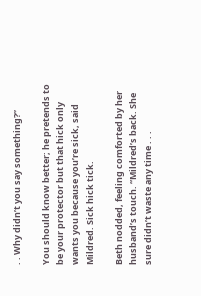. . Why didn’t you say something?”

You should know better; he pretends to be your protector but that hick only wants you because you’re sick, said Mildred. Sick hick tick.

Beth nodded, feeling comforted by her husband’s touch. “Mildred’s back. She sure didn’t waste any time . . .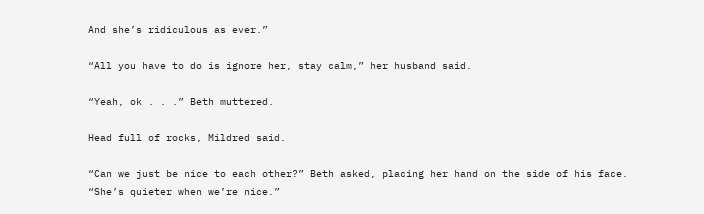And she’s ridiculous as ever.”

“All you have to do is ignore her, stay calm,” her husband said.

“Yeah, ok . . .” Beth muttered.

Head full of rocks, Mildred said.

“Can we just be nice to each other?” Beth asked, placing her hand on the side of his face. “She’s quieter when we’re nice.”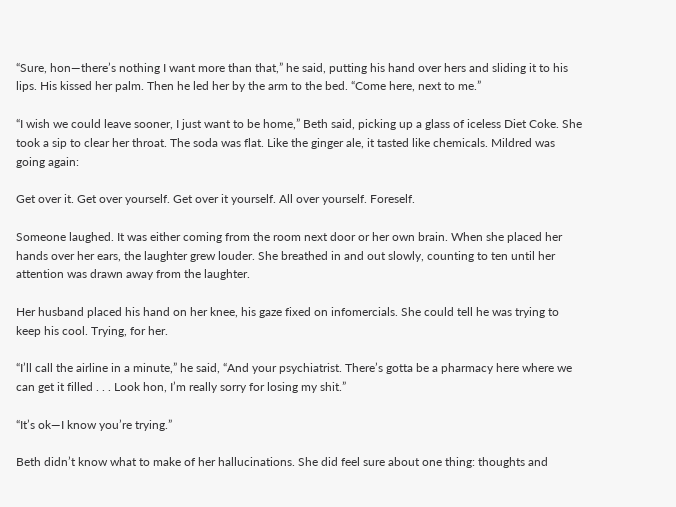“Sure, hon—there’s nothing I want more than that,” he said, putting his hand over hers and sliding it to his lips. His kissed her palm. Then he led her by the arm to the bed. “Come here, next to me.”

“I wish we could leave sooner, I just want to be home,” Beth said, picking up a glass of iceless Diet Coke. She took a sip to clear her throat. The soda was flat. Like the ginger ale, it tasted like chemicals. Mildred was going again:

Get over it. Get over yourself. Get over it yourself. All over yourself. Foreself.

Someone laughed. It was either coming from the room next door or her own brain. When she placed her hands over her ears, the laughter grew louder. She breathed in and out slowly, counting to ten until her attention was drawn away from the laughter.

Her husband placed his hand on her knee, his gaze fixed on infomercials. She could tell he was trying to keep his cool. Trying, for her.

“I’ll call the airline in a minute,” he said, “And your psychiatrist. There’s gotta be a pharmacy here where we can get it filled . . . Look hon, I’m really sorry for losing my shit.”

“It’s ok—I know you’re trying.”

Beth didn’t know what to make of her hallucinations. She did feel sure about one thing: thoughts and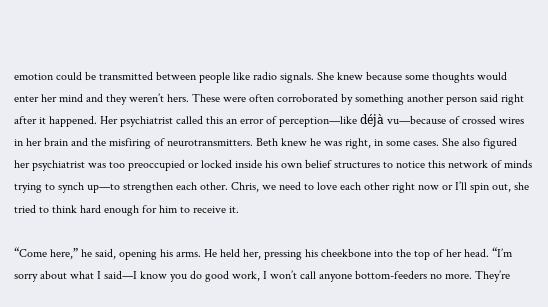emotion could be transmitted between people like radio signals. She knew because some thoughts would enter her mind and they weren’t hers. These were often corroborated by something another person said right after it happened. Her psychiatrist called this an error of perception—like déjà vu—because of crossed wires in her brain and the misfiring of neurotransmitters. Beth knew he was right, in some cases. She also figured her psychiatrist was too preoccupied or locked inside his own belief structures to notice this network of minds trying to synch up—to strengthen each other. Chris, we need to love each other right now or I’ll spin out, she tried to think hard enough for him to receive it.

“Come here,” he said, opening his arms. He held her, pressing his cheekbone into the top of her head. “I’m sorry about what I said—I know you do good work, I won’t call anyone bottom-feeders no more. They’re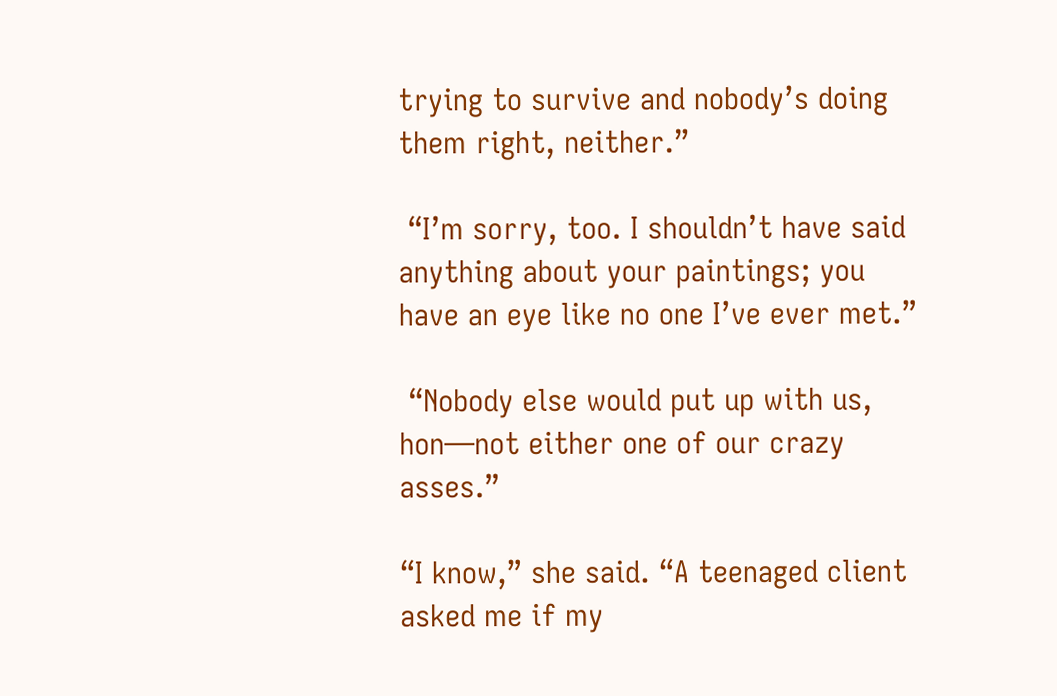trying to survive and nobody’s doing them right, neither.”

 “I’m sorry, too. I shouldn’t have said anything about your paintings; you have an eye like no one I’ve ever met.”

 “Nobody else would put up with us, hon—not either one of our crazy asses.”

“I know,” she said. “A teenaged client asked me if my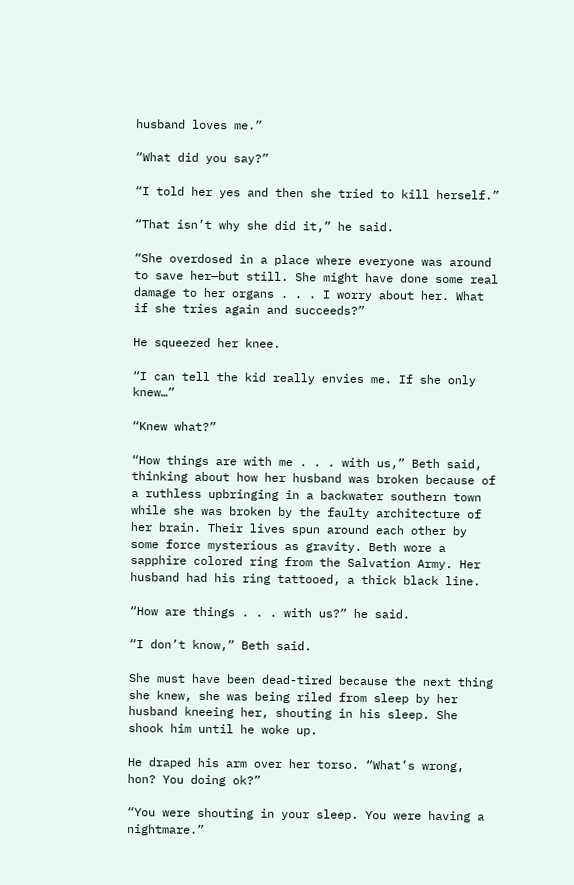husband loves me.”

“What did you say?”

“I told her yes and then she tried to kill herself.”

“That isn’t why she did it,” he said.

“She overdosed in a place where everyone was around to save her—but still. She might have done some real damage to her organs . . . I worry about her. What if she tries again and succeeds?”

He squeezed her knee.

“I can tell the kid really envies me. If she only knew…”

“Knew what?”

“How things are with me . . . with us,” Beth said, thinking about how her husband was broken because of a ruthless upbringing in a backwater southern town while she was broken by the faulty architecture of her brain. Their lives spun around each other by some force mysterious as gravity. Beth wore a sapphire colored ring from the Salvation Army. Her husband had his ring tattooed, a thick black line.

“How are things . . . with us?” he said.

“I don’t know,” Beth said.

She must have been dead-tired because the next thing she knew, she was being riled from sleep by her husband kneeing her, shouting in his sleep. She shook him until he woke up.

He draped his arm over her torso. “What’s wrong, hon? You doing ok?”

“You were shouting in your sleep. You were having a nightmare.”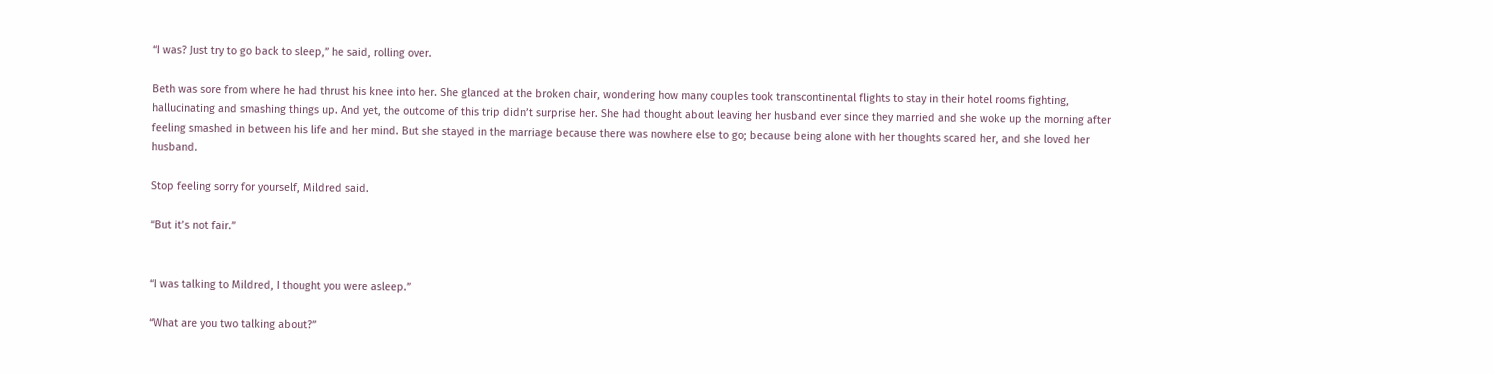“I was? Just try to go back to sleep,” he said, rolling over.

Beth was sore from where he had thrust his knee into her. She glanced at the broken chair, wondering how many couples took transcontinental flights to stay in their hotel rooms fighting, hallucinating and smashing things up. And yet, the outcome of this trip didn’t surprise her. She had thought about leaving her husband ever since they married and she woke up the morning after feeling smashed in between his life and her mind. But she stayed in the marriage because there was nowhere else to go; because being alone with her thoughts scared her, and she loved her husband.

Stop feeling sorry for yourself, Mildred said.

“But it’s not fair.”


“I was talking to Mildred, I thought you were asleep.”

“What are you two talking about?”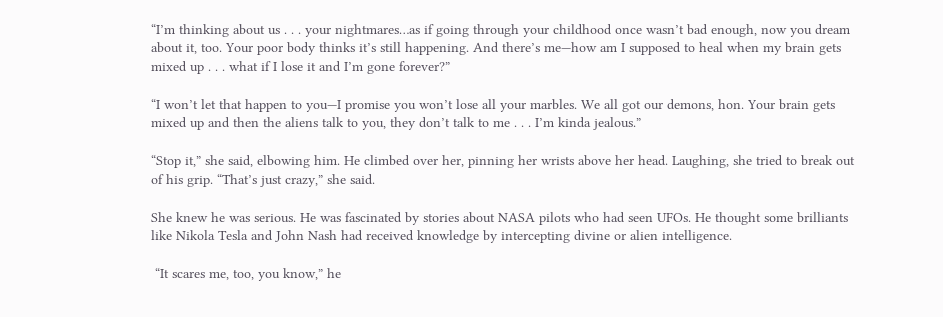“I’m thinking about us . . . your nightmares…as if going through your childhood once wasn’t bad enough, now you dream about it, too. Your poor body thinks it’s still happening. And there’s me—how am I supposed to heal when my brain gets mixed up . . . what if I lose it and I’m gone forever?”

“I won’t let that happen to you—I promise you won’t lose all your marbles. We all got our demons, hon. Your brain gets mixed up and then the aliens talk to you, they don’t talk to me . . . I’m kinda jealous.”

“Stop it,” she said, elbowing him. He climbed over her, pinning her wrists above her head. Laughing, she tried to break out of his grip. “That’s just crazy,” she said.

She knew he was serious. He was fascinated by stories about NASA pilots who had seen UFOs. He thought some brilliants like Nikola Tesla and John Nash had received knowledge by intercepting divine or alien intelligence.

 “It scares me, too, you know,” he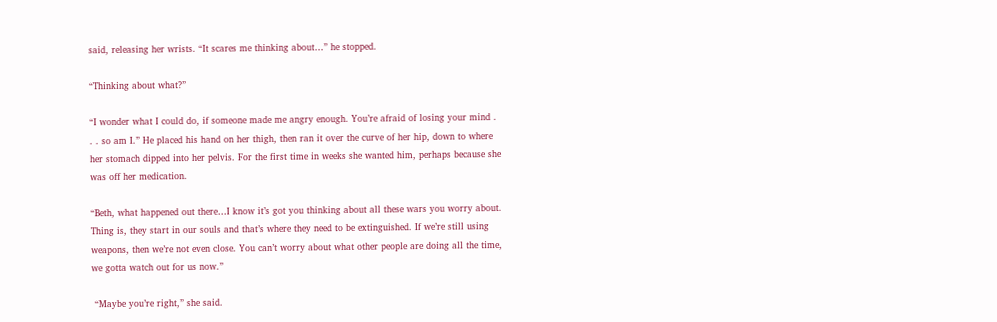said, releasing her wrists. “It scares me thinking about…” he stopped.

“Thinking about what?”

“I wonder what I could do, if someone made me angry enough. You’re afraid of losing your mind . . . so am I.” He placed his hand on her thigh, then ran it over the curve of her hip, down to where her stomach dipped into her pelvis. For the first time in weeks she wanted him, perhaps because she was off her medication.

“Beth, what happened out there…I know it’s got you thinking about all these wars you worry about. Thing is, they start in our souls and that’s where they need to be extinguished. If we’re still using weapons, then we’re not even close. You can’t worry about what other people are doing all the time, we gotta watch out for us now.”

 “Maybe you’re right,” she said.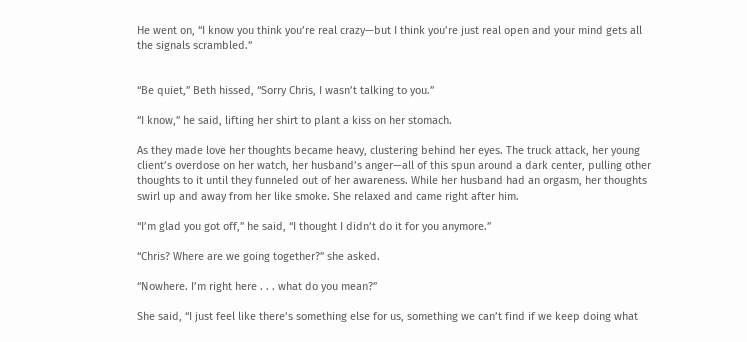He went on, “I know you think you’re real crazy—but I think you’re just real open and your mind gets all the signals scrambled.”


“Be quiet,” Beth hissed, “Sorry Chris, I wasn’t talking to you.”

“I know,” he said, lifting her shirt to plant a kiss on her stomach.

As they made love her thoughts became heavy, clustering behind her eyes. The truck attack, her young client’s overdose on her watch, her husband’s anger—all of this spun around a dark center, pulling other thoughts to it until they funneled out of her awareness. While her husband had an orgasm, her thoughts swirl up and away from her like smoke. She relaxed and came right after him.

“I’m glad you got off,” he said, “I thought I didn’t do it for you anymore.”

“Chris? Where are we going together?” she asked.

“Nowhere. I’m right here . . . what do you mean?”

She said, “I just feel like there’s something else for us, something we can’t find if we keep doing what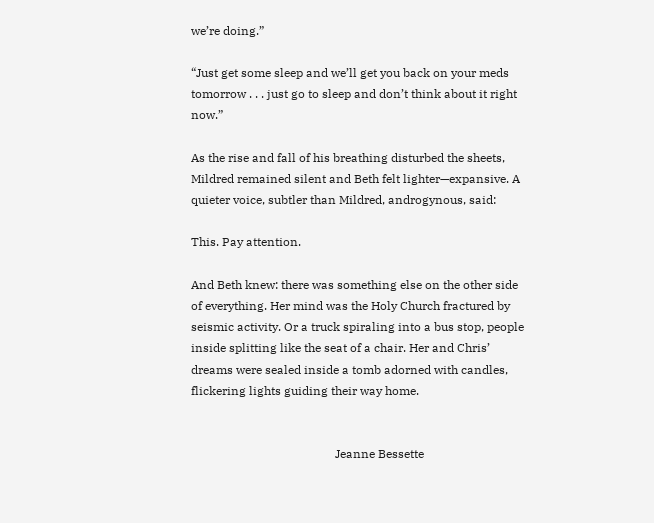we’re doing.”

“Just get some sleep and we’ll get you back on your meds tomorrow . . . just go to sleep and don’t think about it right now.”

As the rise and fall of his breathing disturbed the sheets, Mildred remained silent and Beth felt lighter—expansive. A quieter voice, subtler than Mildred, androgynous, said:

This. Pay attention.

And Beth knew: there was something else on the other side of everything. Her mind was the Holy Church fractured by seismic activity. Or a truck spiraling into a bus stop, people inside splitting like the seat of a chair. Her and Chris’ dreams were sealed inside a tomb adorned with candles, flickering lights guiding their way home.


                                                Jeanne Bessette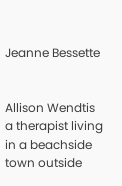Jeanne Bessette


Allison Wendtis a therapist living in a beachside town outside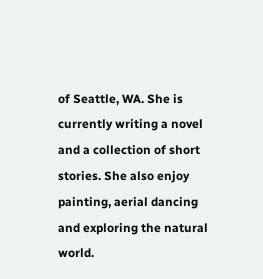of Seattle, WA. She is currently writing a novel and a collection of short stories. She also enjoy painting, aerial dancing and exploring the natural world.